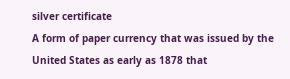silver certificate
A form of paper currency that was issued by the United States as early as 1878 that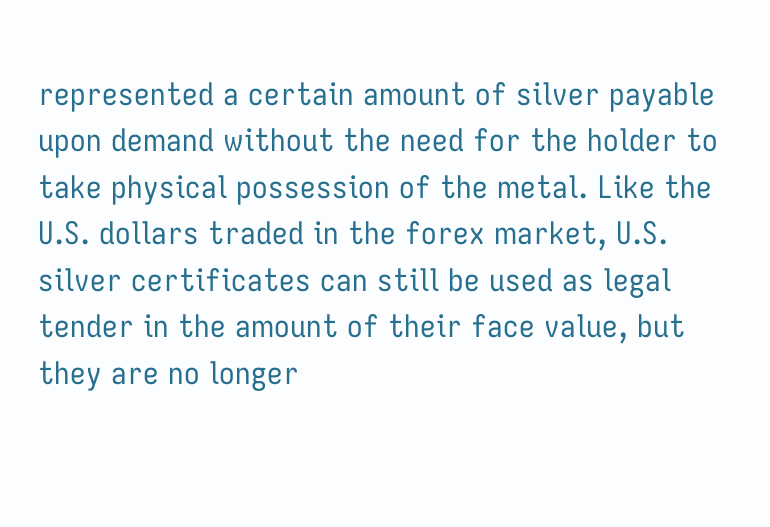represented a certain amount of silver payable upon demand without the need for the holder to take physical possession of the metal. Like the U.S. dollars traded in the forex market, U.S. silver certificates can still be used as legal tender in the amount of their face value, but they are no longer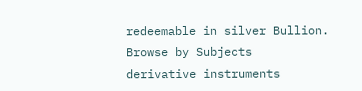redeemable in silver Bullion.
Browse by Subjects
derivative instruments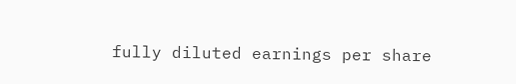fully diluted earnings per share